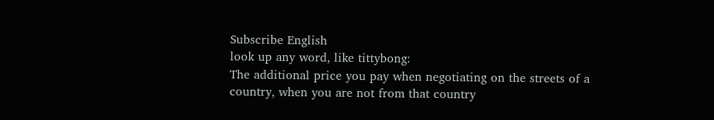Subscribe English
look up any word, like tittybong:
The additional price you pay when negotiating on the streets of a country, when you are not from that country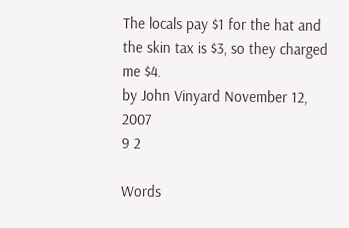The locals pay $1 for the hat and the skin tax is $3, so they charged me $4.
by John Vinyard November 12, 2007
9 2

Words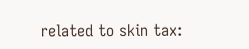related to skin tax: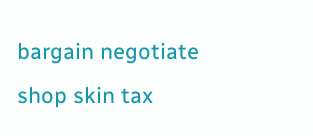bargain negotiate shop skin tax